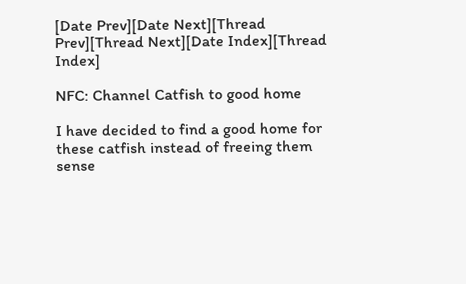[Date Prev][Date Next][Thread Prev][Thread Next][Date Index][Thread Index]

NFC: Channel Catfish to good home

I have decided to find a good home for these catfish instead of freeing them
sense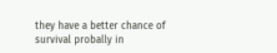they have a better chance of survival probally in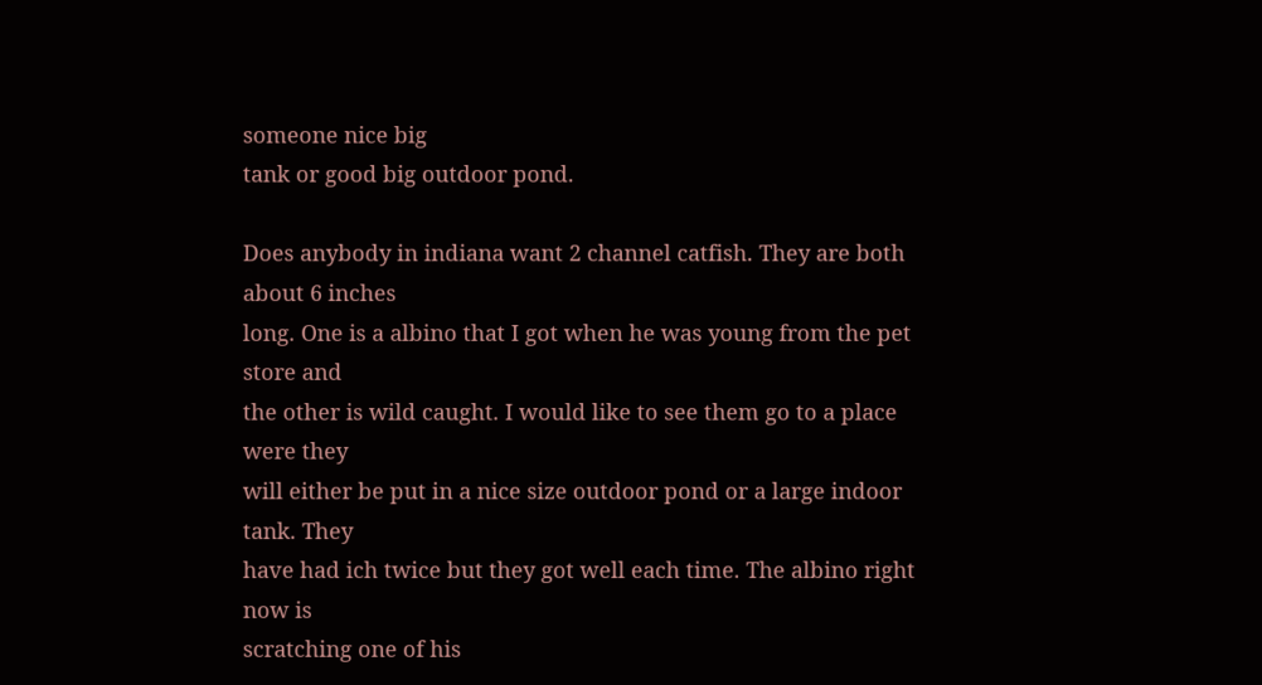someone nice big
tank or good big outdoor pond.

Does anybody in indiana want 2 channel catfish. They are both about 6 inches
long. One is a albino that I got when he was young from the pet store and
the other is wild caught. I would like to see them go to a place were they
will either be put in a nice size outdoor pond or a large indoor tank. They
have had ich twice but they got well each time. The albino right now is
scratching one of his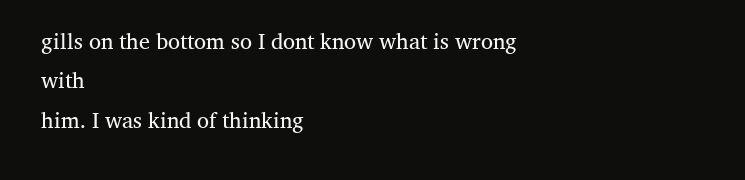gills on the bottom so I dont know what is wrong with
him. I was kind of thinking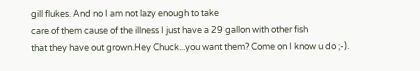gill flukes. And no I am not lazy enough to take
care of them cause of the illness I just have a 29 gallon with other fish
that they have out grown.Hey Chuck...you want them? Come on I know u do ;-).